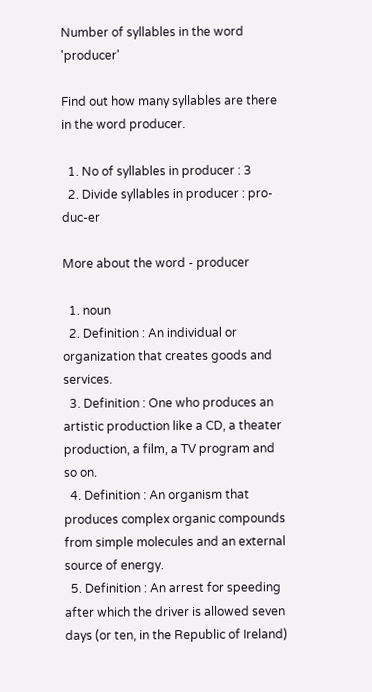Number of syllables in the word 'producer'

Find out how many syllables are there in the word producer.

  1. No of syllables in producer : 3
  2. Divide syllables in producer : pro-duc-er

More about the word - producer

  1. noun
  2. Definition : An individual or organization that creates goods and services.
  3. Definition : One who produces an artistic production like a CD, a theater production, a film, a TV program and so on.
  4. Definition : An organism that produces complex organic compounds from simple molecules and an external source of energy.
  5. Definition : An arrest for speeding after which the driver is allowed seven days (or ten, in the Republic of Ireland)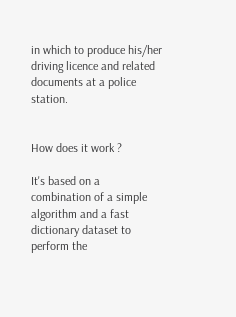in which to produce his/her driving licence and related documents at a police station.


How does it work ?

It's based on a combination of a simple algorithm and a fast dictionary dataset to perform the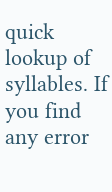quick lookup of syllables. If you find any error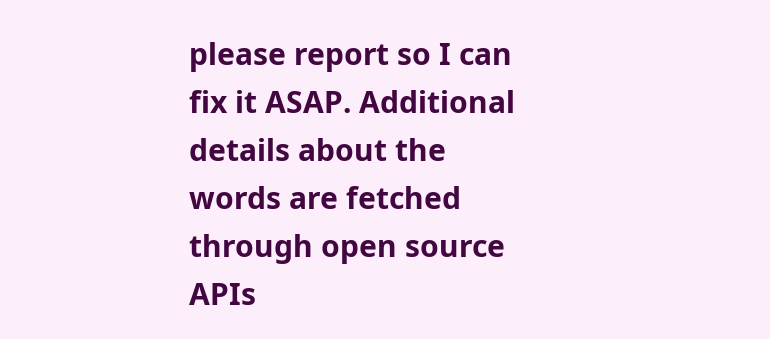please report so I can fix it ASAP. Additional details about the words are fetched through open source APIs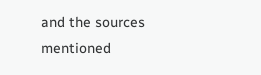and the sources mentioned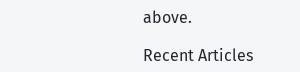above.

Recent Articles